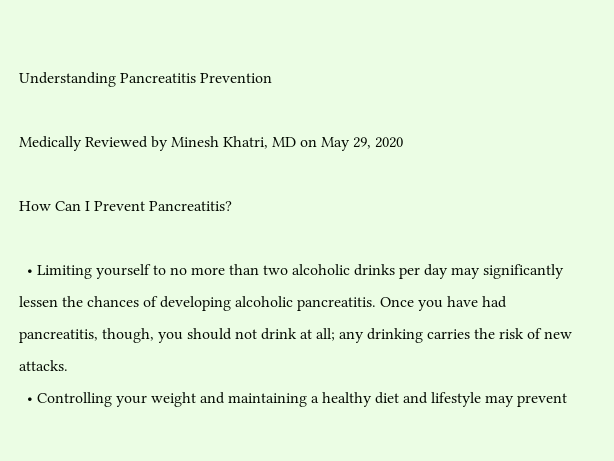Understanding Pancreatitis Prevention

Medically Reviewed by Minesh Khatri, MD on May 29, 2020

How Can I Prevent Pancreatitis?

  • Limiting yourself to no more than two alcoholic drinks per day may significantly lessen the chances of developing alcoholic pancreatitis. Once you have had pancreatitis, though, you should not drink at all; any drinking carries the risk of new attacks.
  • Controlling your weight and maintaining a healthy diet and lifestyle may prevent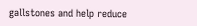gallstones and help reduce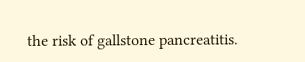the risk of gallstone pancreatitis.